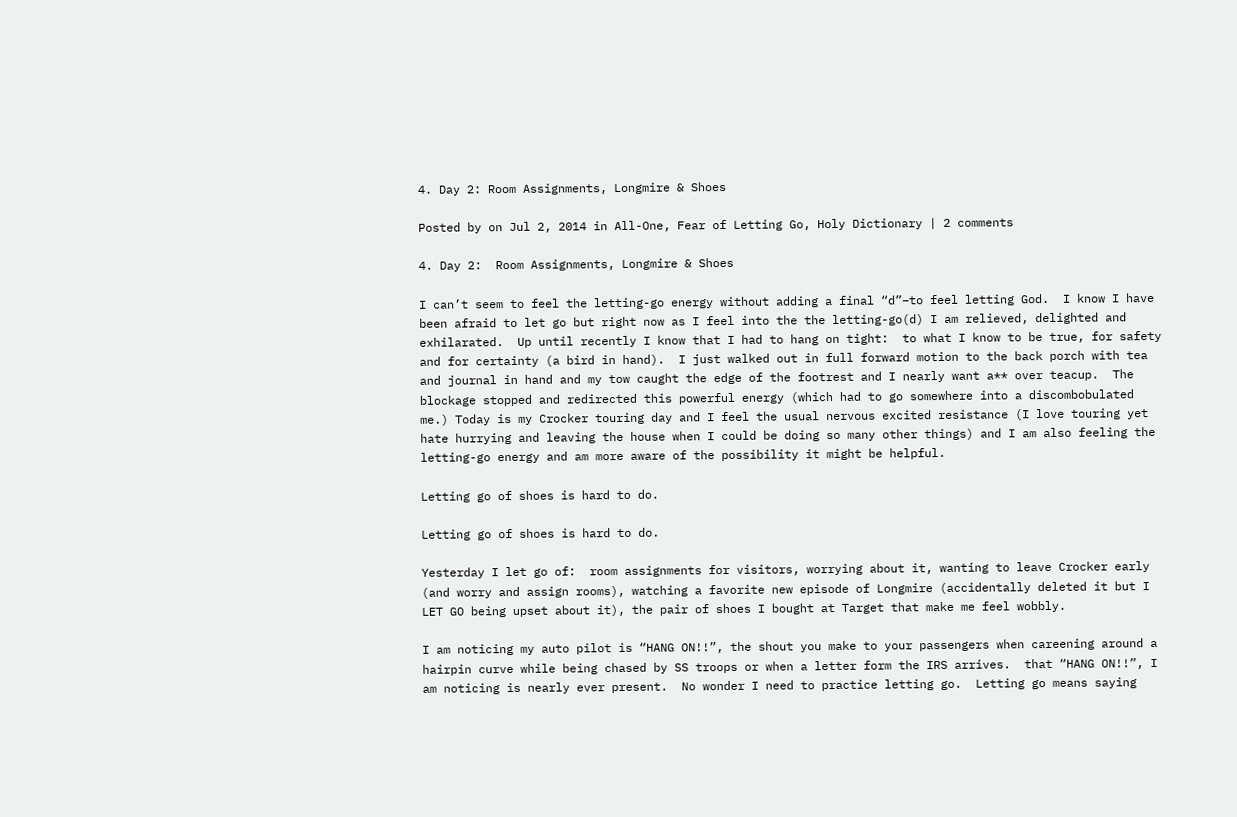4. Day 2: Room Assignments, Longmire & Shoes

Posted by on Jul 2, 2014 in All-One, Fear of Letting Go, Holy Dictionary | 2 comments

4. Day 2:  Room Assignments, Longmire & Shoes

I can’t seem to feel the letting-go energy without adding a final “d”–to feel letting God.  I know I have been afraid to let go but right now as I feel into the the letting-go(d) I am relieved, delighted and exhilarated.  Up until recently I know that I had to hang on tight:  to what I know to be true, for safety and for certainty (a bird in hand).  I just walked out in full forward motion to the back porch with tea and journal in hand and my tow caught the edge of the footrest and I nearly want a** over teacup.  The blockage stopped and redirected this powerful energy (which had to go somewhere into a discombobulated me.) Today is my Crocker touring day and I feel the usual nervous excited resistance (I love touring yet hate hurrying and leaving the house when I could be doing so many other things) and I am also feeling the letting-go energy and am more aware of the possibility it might be helpful.

Letting go of shoes is hard to do.

Letting go of shoes is hard to do.

Yesterday I let go of:  room assignments for visitors, worrying about it, wanting to leave Crocker early (and worry and assign rooms), watching a favorite new episode of Longmire (accidentally deleted it but I LET GO being upset about it), the pair of shoes I bought at Target that make me feel wobbly.

I am noticing my auto pilot is “HANG ON!!”, the shout you make to your passengers when careening around a hairpin curve while being chased by SS troops or when a letter form the IRS arrives.  that “HANG ON!!”, I am noticing is nearly ever present.  No wonder I need to practice letting go.  Letting go means saying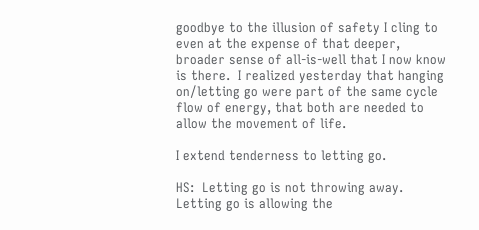goodbye to the illusion of safety I cling to even at the expense of that deeper, broader sense of all-is-well that I now know is there.  I realized yesterday that hanging on/letting go were part of the same cycle flow of energy, that both are needed to allow the movement of life.

I extend tenderness to letting go.

HS:  Letting go is not throwing away.  Letting go is allowing the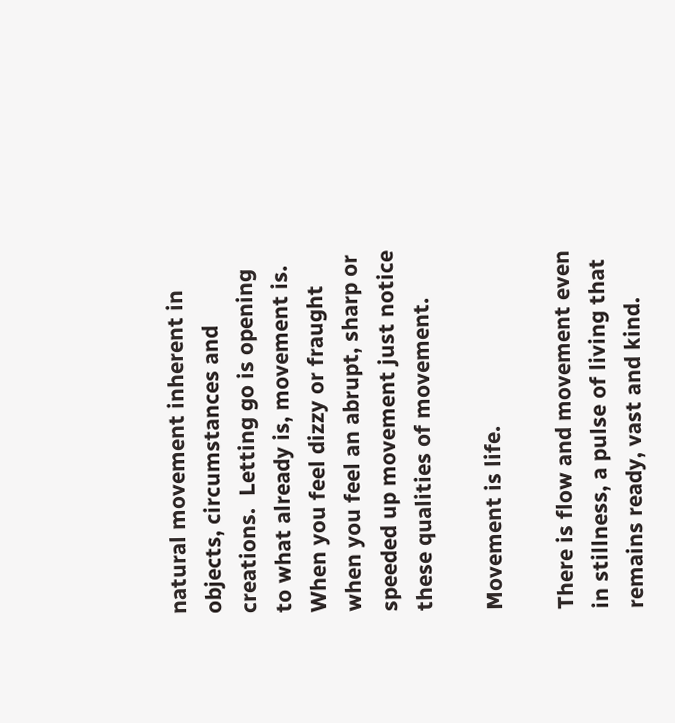natural movement inherent in objects, circumstances and creations.  Letting go is opening to what already is, movement is. When you feel dizzy or fraught when you feel an abrupt, sharp or speeded up movement just notice these qualities of movement.

Movement is life.

There is flow and movement even in stillness, a pulse of living that remains ready, vast and kind.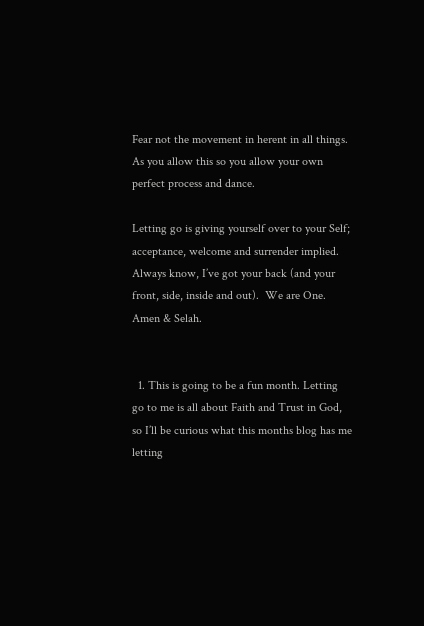Fear not the movement in herent in all things.  As you allow this so you allow your own perfect process and dance.

Letting go is giving yourself over to your Self; acceptance, welcome and surrender implied. Always know, I’ve got your back (and your front, side, inside and out).  We are One.  Amen & Selah.


  1. This is going to be a fun month. Letting go to me is all about Faith and Trust in God, so I’ll be curious what this months blog has me letting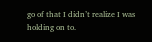go of that I didn’t realize I was holding on to.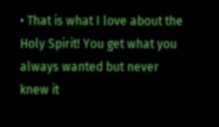• That is what I love about the Holy Spirit! You get what you always wanted but never knew it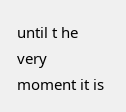until t he very moment it is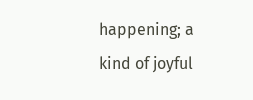happening; a kind of joyful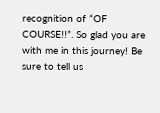recognition of “OF COURSE!!”. So glad you are with me in this journey! Be sure to tell us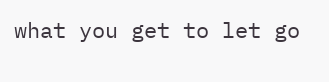what you get to let go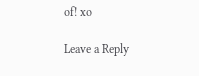of! xo

Leave a Reply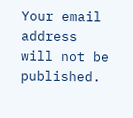Your email address will not be published.